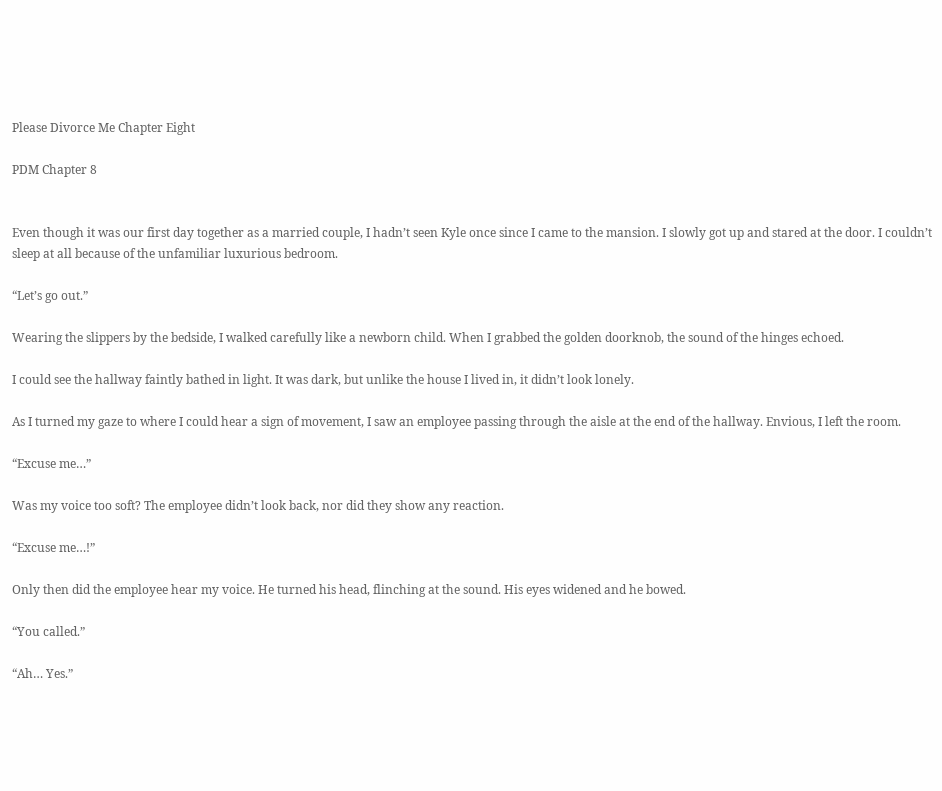Please Divorce Me Chapter Eight

PDM Chapter 8


Even though it was our first day together as a married couple, I hadn’t seen Kyle once since I came to the mansion. I slowly got up and stared at the door. I couldn’t sleep at all because of the unfamiliar luxurious bedroom.

“Let’s go out.”

Wearing the slippers by the bedside, I walked carefully like a newborn child. When I grabbed the golden doorknob, the sound of the hinges echoed.

I could see the hallway faintly bathed in light. It was dark, but unlike the house I lived in, it didn’t look lonely.

As I turned my gaze to where I could hear a sign of movement, I saw an employee passing through the aisle at the end of the hallway. Envious, I left the room.

“Excuse me…”

Was my voice too soft? The employee didn’t look back, nor did they show any reaction.

“Excuse me…!”

Only then did the employee hear my voice. He turned his head, flinching at the sound. His eyes widened and he bowed.

“You called.”

“Ah… Yes.”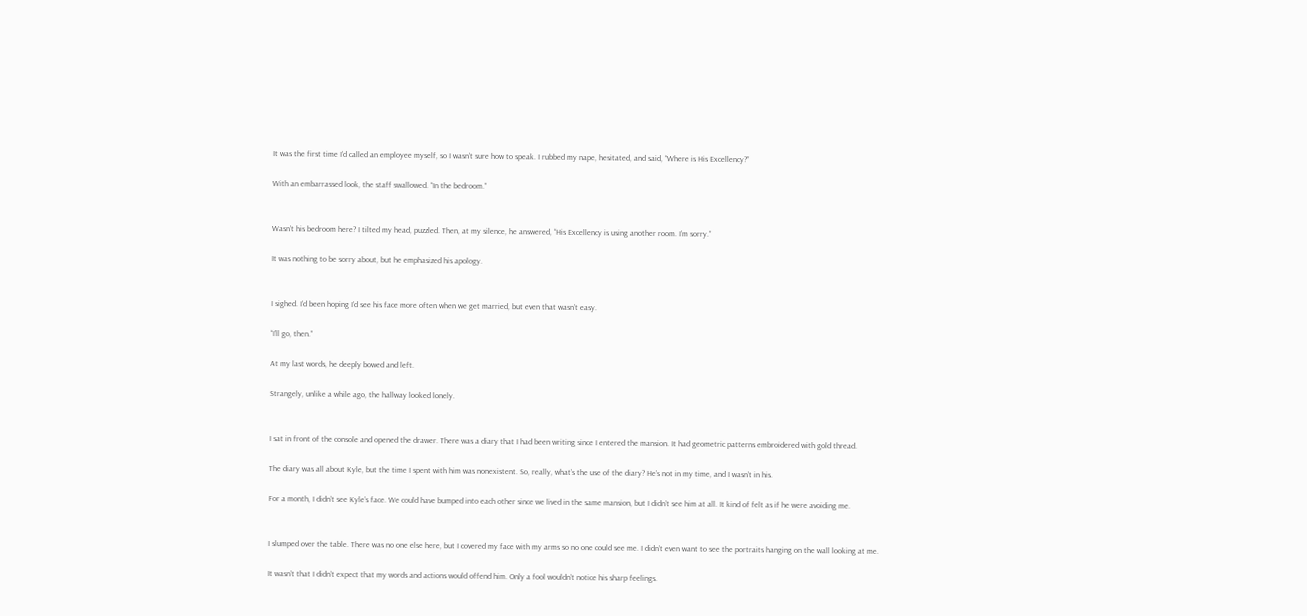It was the first time I’d called an employee myself, so I wasn’t sure how to speak. I rubbed my nape, hesitated, and said, “Where is His Excellency?”

With an embarrassed look, the staff swallowed. “In the bedroom.”


Wasn’t his bedroom here? I tilted my head, puzzled. Then, at my silence, he answered, “His Excellency is using another room. I’m sorry.”

It was nothing to be sorry about, but he emphasized his apology.


I sighed. I’d been hoping I’d see his face more often when we get married, but even that wasn’t easy.

“I’ll go, then.”

At my last words, he deeply bowed and left.

Strangely, unlike a while ago, the hallway looked lonely.


I sat in front of the console and opened the drawer. There was a diary that I had been writing since I entered the mansion. It had geometric patterns embroidered with gold thread.

The diary was all about Kyle, but the time I spent with him was nonexistent. So, really, what’s the use of the diary? He’s not in my time, and I wasn’t in his.

For a month, I didn’t see Kyle’s face. We could have bumped into each other since we lived in the same mansion, but I didn’t see him at all. It kind of felt as if he were avoiding me.


I slumped over the table. There was no one else here, but I covered my face with my arms so no one could see me. I didn’t even want to see the portraits hanging on the wall looking at me.

It wasn’t that I didn’t expect that my words and actions would offend him. Only a fool wouldn’t notice his sharp feelings.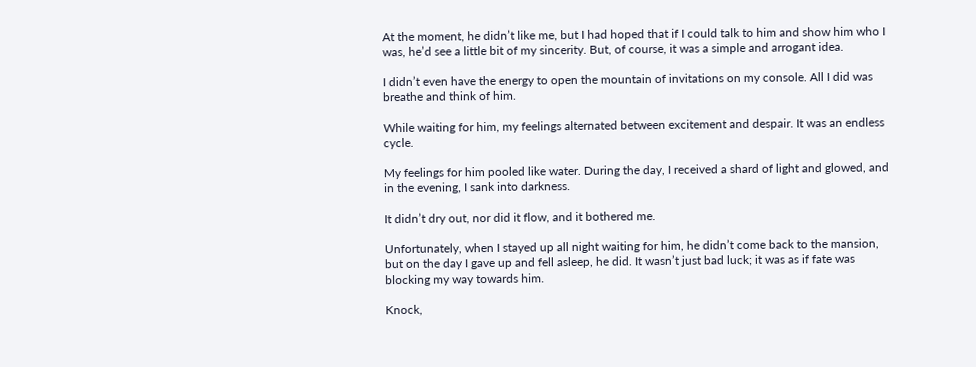At the moment, he didn’t like me, but I had hoped that if I could talk to him and show him who I was, he’d see a little bit of my sincerity. But, of course, it was a simple and arrogant idea.

I didn’t even have the energy to open the mountain of invitations on my console. All I did was breathe and think of him.

While waiting for him, my feelings alternated between excitement and despair. It was an endless cycle.

My feelings for him pooled like water. During the day, I received a shard of light and glowed, and in the evening, I sank into darkness.

It didn’t dry out, nor did it flow, and it bothered me.

Unfortunately, when I stayed up all night waiting for him, he didn’t come back to the mansion, but on the day I gave up and fell asleep, he did. It wasn’t just bad luck; it was as if fate was blocking my way towards him.

Knock,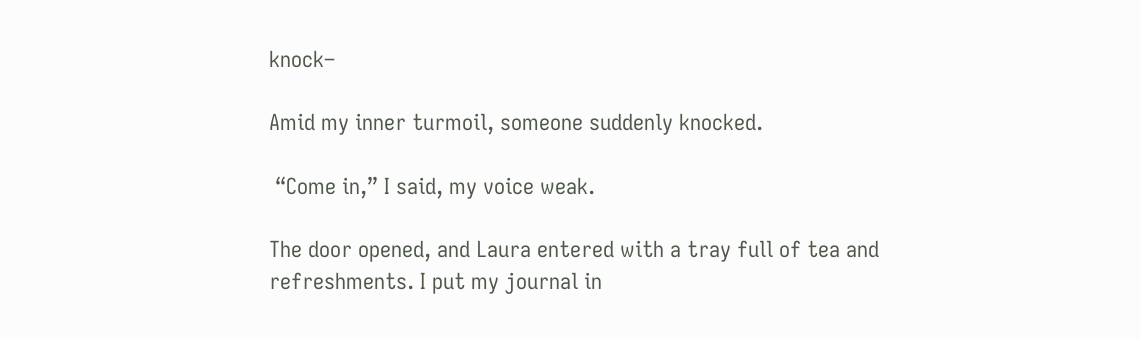knock–

Amid my inner turmoil, someone suddenly knocked.

 “Come in,” I said, my voice weak.

The door opened, and Laura entered with a tray full of tea and refreshments. I put my journal in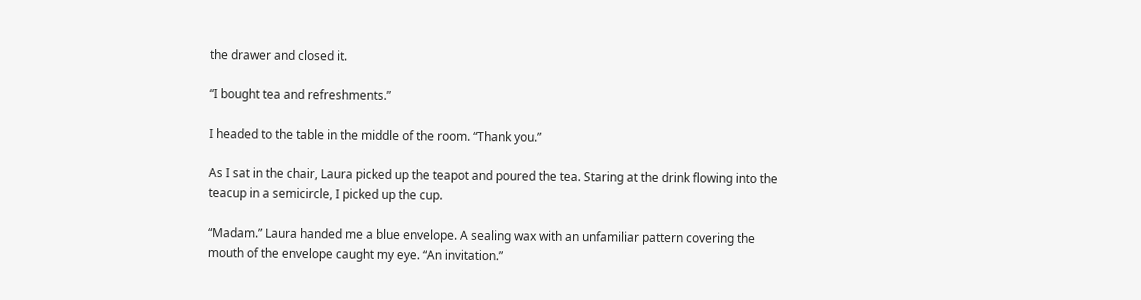the drawer and closed it.

“I bought tea and refreshments.”

I headed to the table in the middle of the room. “Thank you.”

As I sat in the chair, Laura picked up the teapot and poured the tea. Staring at the drink flowing into the teacup in a semicircle, I picked up the cup.

“Madam.” Laura handed me a blue envelope. A sealing wax with an unfamiliar pattern covering the mouth of the envelope caught my eye. “An invitation.”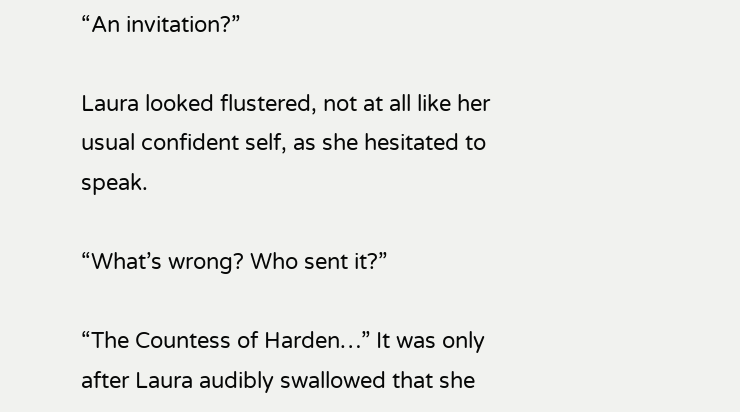“An invitation?”

Laura looked flustered, not at all like her usual confident self, as she hesitated to speak.

“What’s wrong? Who sent it?”

“The Countess of Harden…” It was only after Laura audibly swallowed that she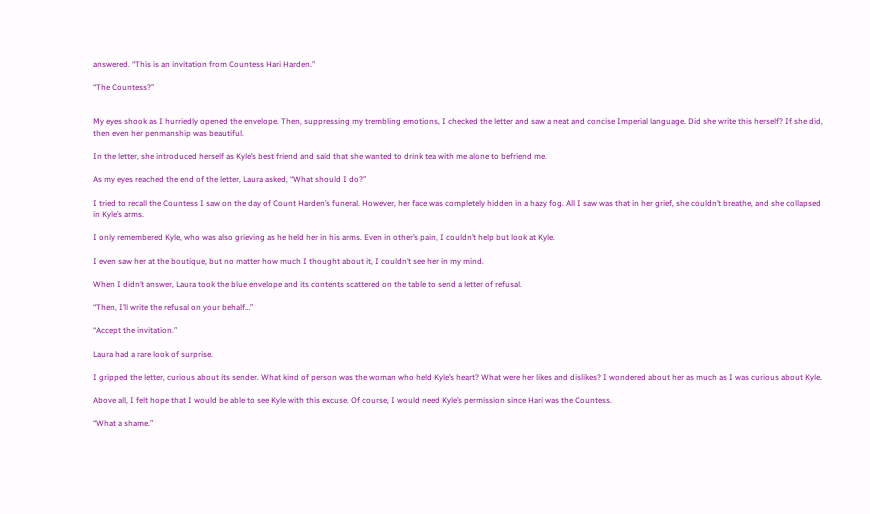answered. “This is an invitation from Countess Hari Harden.”

“The Countess?”


My eyes shook as I hurriedly opened the envelope. Then, suppressing my trembling emotions, I checked the letter and saw a neat and concise Imperial language. Did she write this herself? If she did, then even her penmanship was beautiful.

In the letter, she introduced herself as Kyle’s best friend and said that she wanted to drink tea with me alone to befriend me.

As my eyes reached the end of the letter, Laura asked, “What should I do?”

I tried to recall the Countess I saw on the day of Count Harden’s funeral. However, her face was completely hidden in a hazy fog. All I saw was that in her grief, she couldn’t breathe, and she collapsed in Kyle’s arms.

I only remembered Kyle, who was also grieving as he held her in his arms. Even in other’s pain, I couldn’t help but look at Kyle.

I even saw her at the boutique, but no matter how much I thought about it, I couldn’t see her in my mind.

When I didn’t answer, Laura took the blue envelope and its contents scattered on the table to send a letter of refusal.

“Then, I’ll write the refusal on your behalf…”

“Accept the invitation.”

Laura had a rare look of surprise.

I gripped the letter, curious about its sender. What kind of person was the woman who held Kyle’s heart? What were her likes and dislikes? I wondered about her as much as I was curious about Kyle.

Above all, I felt hope that I would be able to see Kyle with this excuse. Of course, I would need Kyle’s permission since Hari was the Countess.

“What a shame.”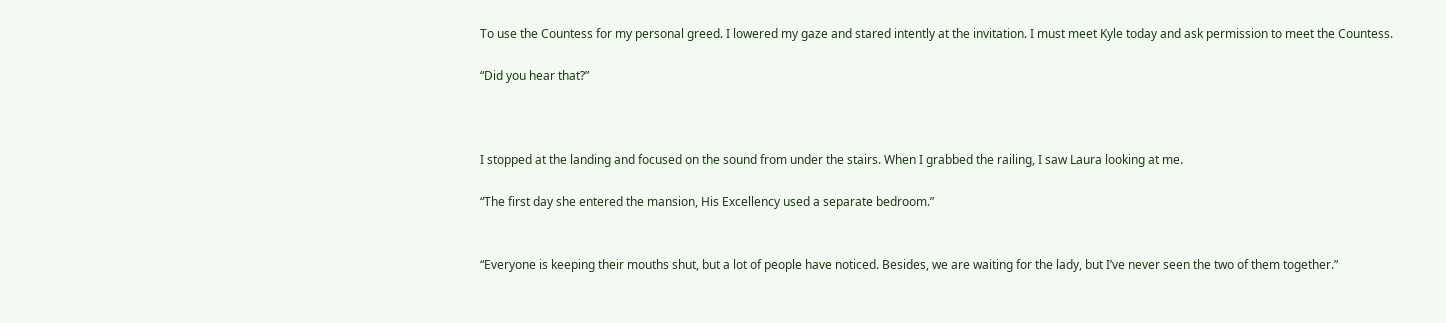To use the Countess for my personal greed. I lowered my gaze and stared intently at the invitation. I must meet Kyle today and ask permission to meet the Countess.

“Did you hear that?”



I stopped at the landing and focused on the sound from under the stairs. When I grabbed the railing, I saw Laura looking at me.

“The first day she entered the mansion, His Excellency used a separate bedroom.”


“Everyone is keeping their mouths shut, but a lot of people have noticed. Besides, we are waiting for the lady, but I’ve never seen the two of them together.”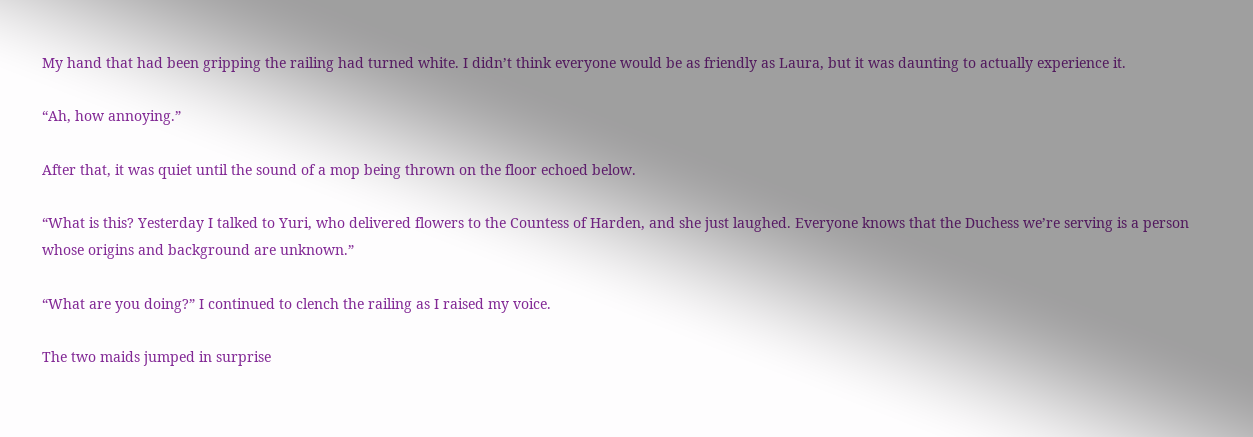My hand that had been gripping the railing had turned white. I didn’t think everyone would be as friendly as Laura, but it was daunting to actually experience it.

“Ah, how annoying.”

After that, it was quiet until the sound of a mop being thrown on the floor echoed below.

“What is this? Yesterday I talked to Yuri, who delivered flowers to the Countess of Harden, and she just laughed. Everyone knows that the Duchess we’re serving is a person whose origins and background are unknown.”

“What are you doing?” I continued to clench the railing as I raised my voice.

The two maids jumped in surprise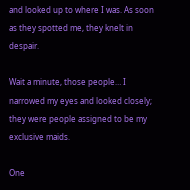and looked up to where I was. As soon as they spotted me, they knelt in despair.

Wait a minute, those people… I narrowed my eyes and looked closely; they were people assigned to be my exclusive maids.

One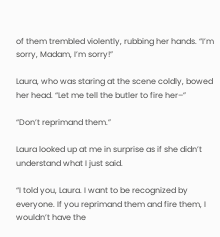of them trembled violently, rubbing her hands. “I’m sorry, Madam, I’m sorry!”

Laura, who was staring at the scene coldly, bowed her head. “Let me tell the butler to fire her–”

“Don’t reprimand them.”

Laura looked up at me in surprise as if she didn’t understand what I just said.

“I told you, Laura. I want to be recognized by everyone. If you reprimand them and fire them, I wouldn’t have the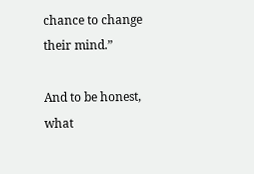chance to change their mind.”

And to be honest, what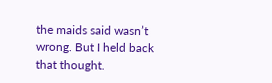the maids said wasn’t wrong. But I held back that thought.